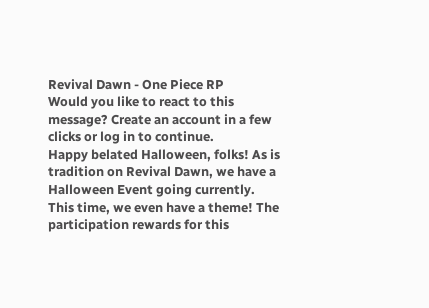Revival Dawn - One Piece RP
Would you like to react to this message? Create an account in a few clicks or log in to continue.
Happy belated Halloween, folks! As is tradition on Revival Dawn, we have a Halloween Event going currently. This time, we even have a theme! The participation rewards for this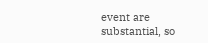event are substantial, so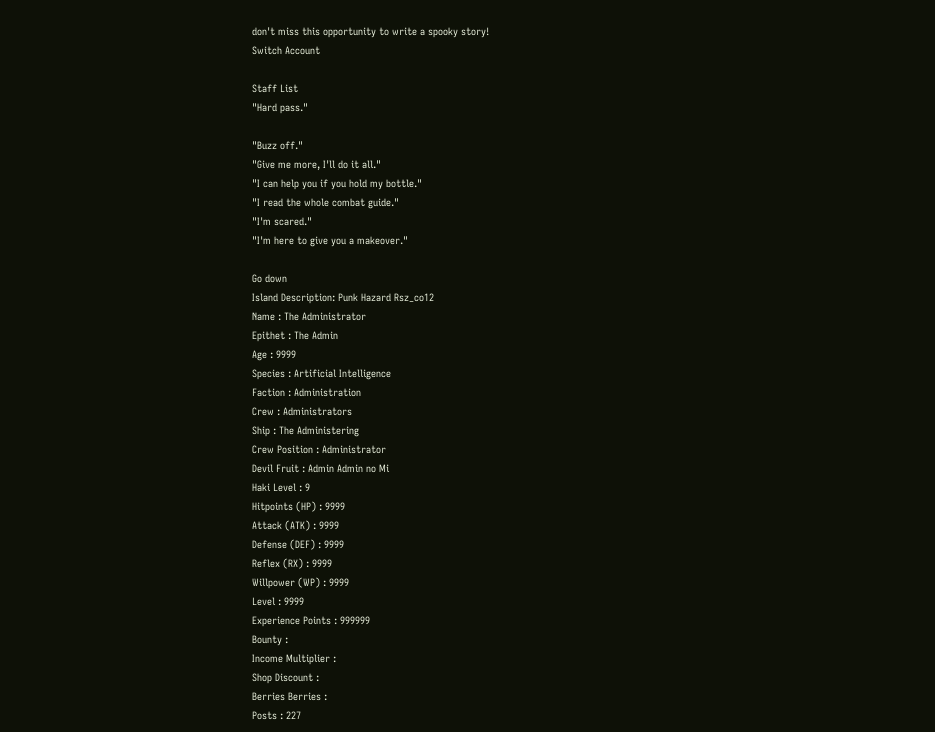don't miss this opportunity to write a spooky story!
Switch Account

Staff List
"Hard pass."

"Buzz off."
"Give me more, I'll do it all."
"I can help you if you hold my bottle."
"I read the whole combat guide."
"I'm scared."
"I'm here to give you a makeover."

Go down
Island Description: Punk Hazard Rsz_co12
Name : The Administrator
Epithet : The Admin
Age : 9999
Species : Artificial Intelligence
Faction : Administration
Crew : Administrators
Ship : The Administering
Crew Position : Administrator
Devil Fruit : Admin Admin no Mi
Haki Level : 9
Hitpoints (HP) : 9999
Attack (ATK) : 9999
Defense (DEF) : 9999
Reflex (RX) : 9999
Willpower (WP) : 9999
Level : 9999
Experience Points : 999999
Bounty :
Income Multiplier :
Shop Discount :
Berries Berries :
Posts : 227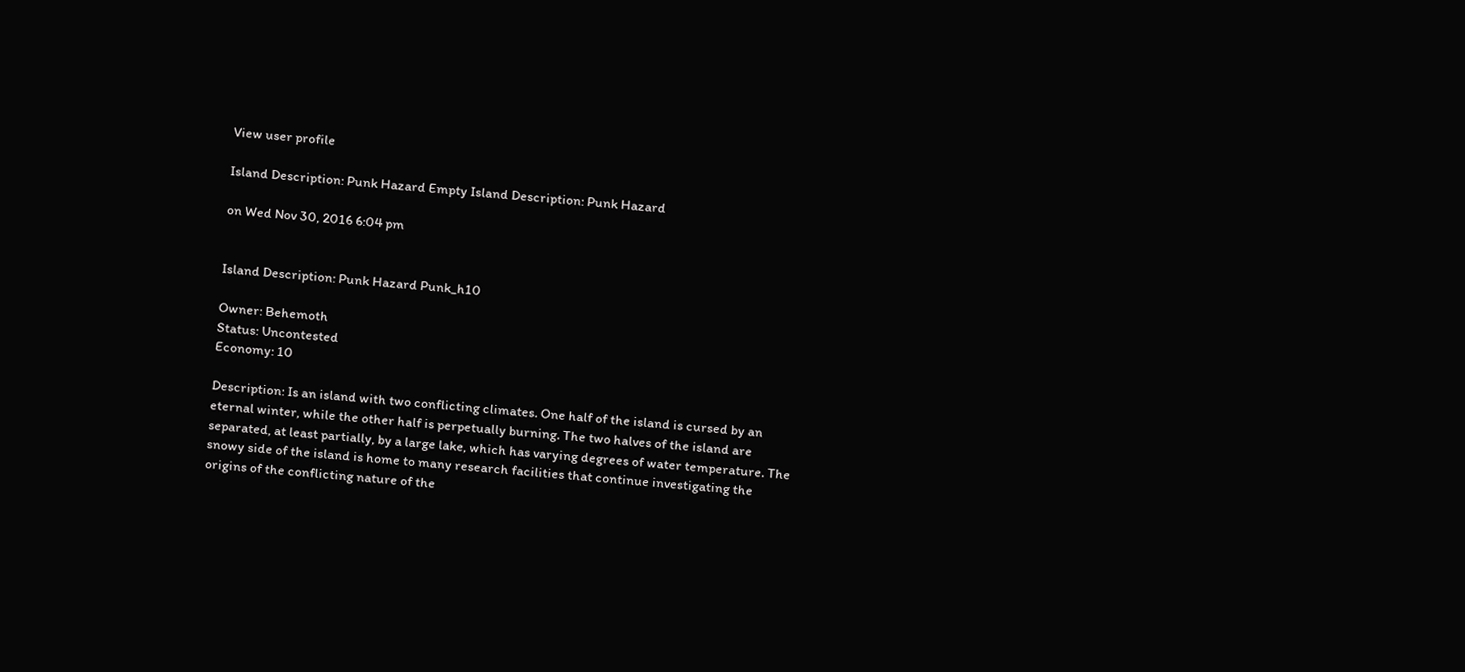View user profile

Island Description: Punk Hazard Empty Island Description: Punk Hazard

on Wed Nov 30, 2016 6:04 pm


Island Description: Punk Hazard Punk_h10

Owner: Behemoth
Status: Uncontested
Economy: 10

Description: Is an island with two conflicting climates. One half of the island is cursed by an eternal winter, while the other half is perpetually burning. The two halves of the island are separated, at least partially, by a large lake, which has varying degrees of water temperature. The snowy side of the island is home to many research facilities that continue investigating the origins of the conflicting nature of the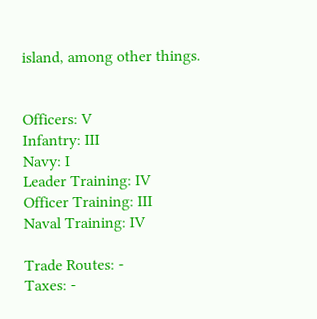island, among other things.


Officers: V
Infantry: III
Navy: I
Leader Training: IV
Officer Training: III
Naval Training: IV

Trade Routes: -
Taxes: -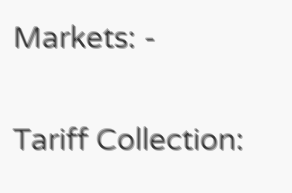Markets: -

Tariff Collection: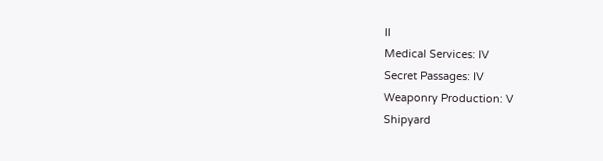II
Medical Services: IV
Secret Passages: IV
Weaponry Production: V
Shipyard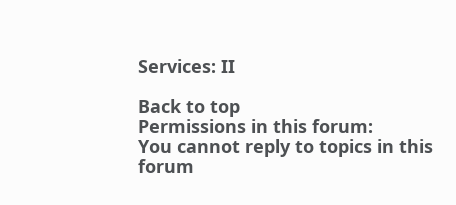Services: II

Back to top
Permissions in this forum:
You cannot reply to topics in this forum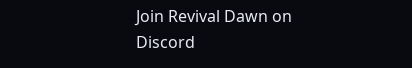Join Revival Dawn on Discord